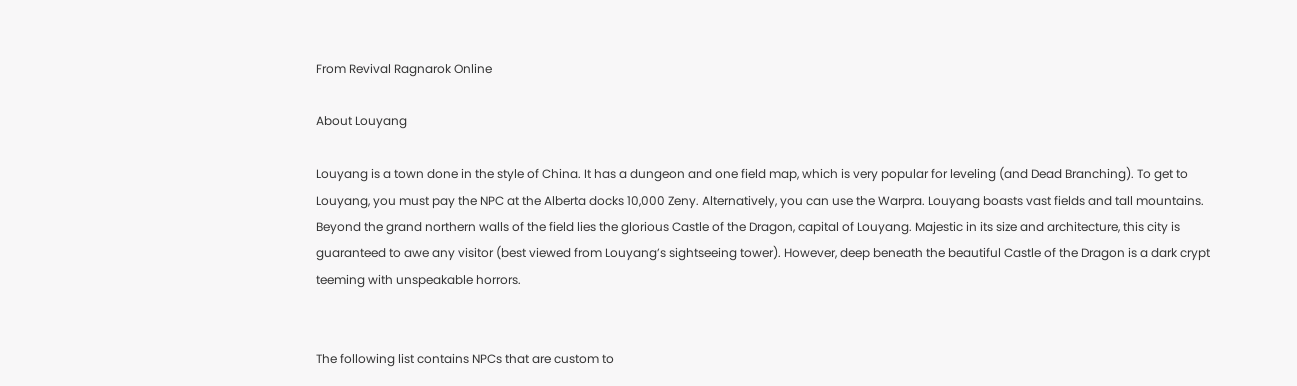From Revival Ragnarok Online

About Louyang

Louyang is a town done in the style of China. It has a dungeon and one field map, which is very popular for leveling (and Dead Branching). To get to Louyang, you must pay the NPC at the Alberta docks 10,000 Zeny. Alternatively, you can use the Warpra. Louyang boasts vast fields and tall mountains. Beyond the grand northern walls of the field lies the glorious Castle of the Dragon, capital of Louyang. Majestic in its size and architecture, this city is guaranteed to awe any visitor (best viewed from Louyang’s sightseeing tower). However, deep beneath the beautiful Castle of the Dragon is a dark crypt teeming with unspeakable horrors.


The following list contains NPCs that are custom to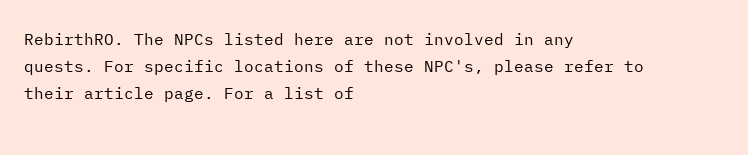RebirthRO. The NPCs listed here are not involved in any quests. For specific locations of these NPC's, please refer to their article page. For a list of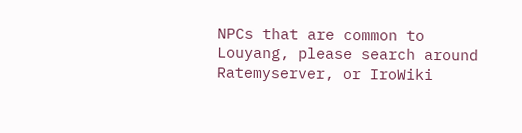NPCs that are common to Louyang, please search around Ratemyserver, or IroWiki